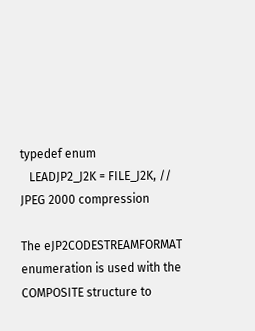typedef enum
   LEADJP2_J2K = FILE_J2K, // JPEG 2000 compression

The eJP2CODESTREAMFORMAT enumeration is used with the COMPOSITE structure to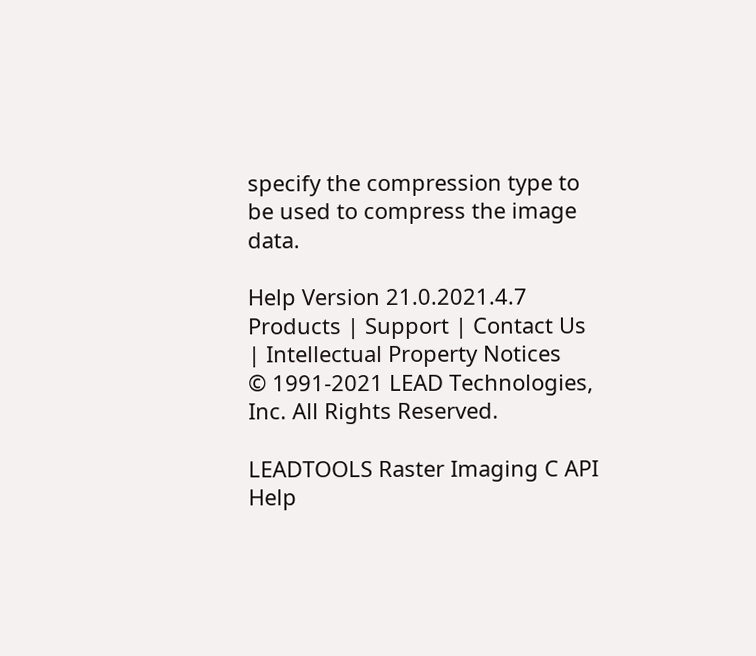specify the compression type to be used to compress the image data.

Help Version 21.0.2021.4.7
Products | Support | Contact Us | Intellectual Property Notices
© 1991-2021 LEAD Technologies, Inc. All Rights Reserved.

LEADTOOLS Raster Imaging C API Help